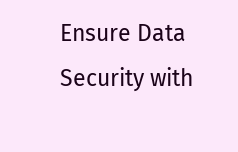Ensure Data Security with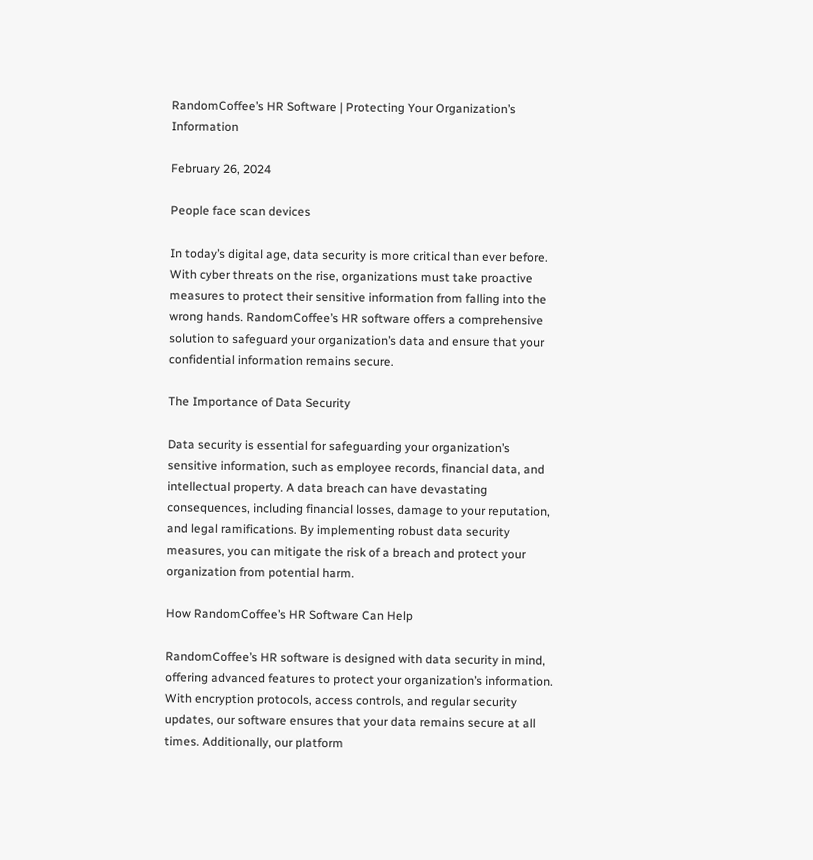RandomCoffee’s HR Software | Protecting Your Organization’s Information

February 26, 2024

People face scan devices

In today’s digital age, data security is more critical than ever before. With cyber threats on the rise, organizations must take proactive measures to protect their sensitive information from falling into the wrong hands. RandomCoffee’s HR software offers a comprehensive solution to safeguard your organization’s data and ensure that your confidential information remains secure.

The Importance of Data Security

Data security is essential for safeguarding your organization’s sensitive information, such as employee records, financial data, and intellectual property. A data breach can have devastating consequences, including financial losses, damage to your reputation, and legal ramifications. By implementing robust data security measures, you can mitigate the risk of a breach and protect your organization from potential harm.

How RandomCoffee’s HR Software Can Help

RandomCoffee’s HR software is designed with data security in mind, offering advanced features to protect your organization’s information. With encryption protocols, access controls, and regular security updates, our software ensures that your data remains secure at all times. Additionally, our platform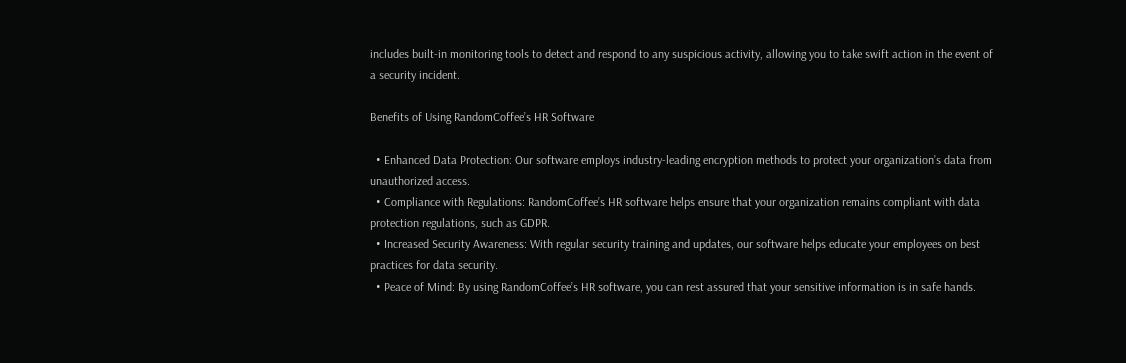includes built-in monitoring tools to detect and respond to any suspicious activity, allowing you to take swift action in the event of a security incident.

Benefits of Using RandomCoffee’s HR Software

  • Enhanced Data Protection: Our software employs industry-leading encryption methods to protect your organization’s data from unauthorized access.
  • Compliance with Regulations: RandomCoffee’s HR software helps ensure that your organization remains compliant with data protection regulations, such as GDPR.
  • Increased Security Awareness: With regular security training and updates, our software helps educate your employees on best practices for data security.
  • Peace of Mind: By using RandomCoffee’s HR software, you can rest assured that your sensitive information is in safe hands.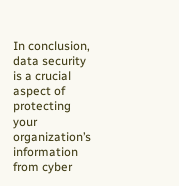In conclusion, data security is a crucial aspect of protecting your organization’s information from cyber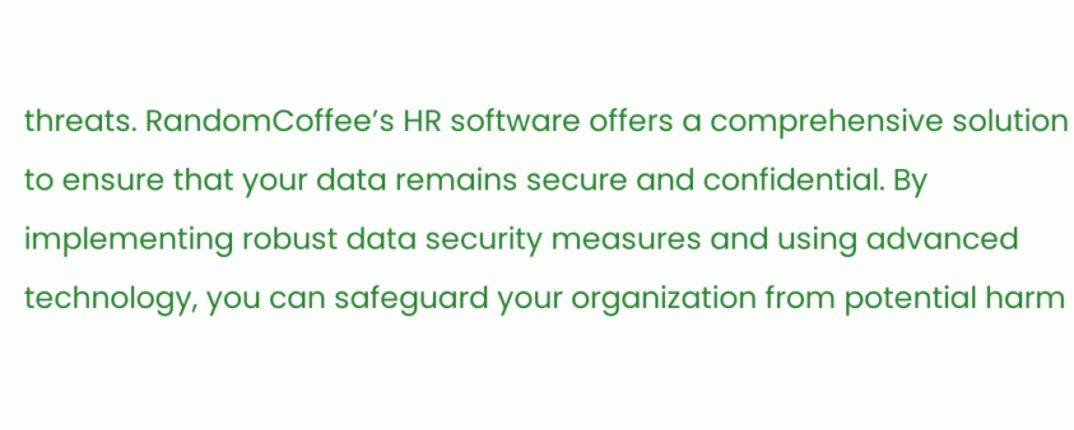threats. RandomCoffee’s HR software offers a comprehensive solution to ensure that your data remains secure and confidential. By implementing robust data security measures and using advanced technology, you can safeguard your organization from potential harm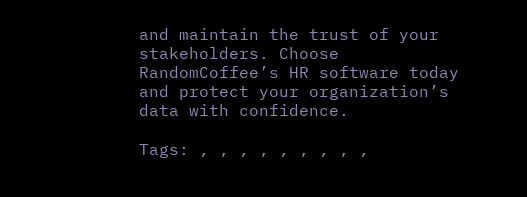and maintain the trust of your stakeholders. Choose RandomCoffee’s HR software today and protect your organization’s data with confidence.

Tags: , , , , , , , , ,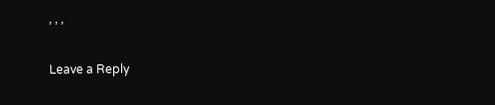, , ,

Leave a Reply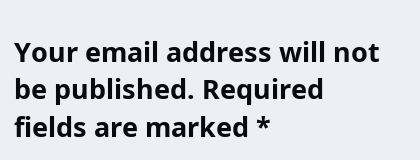Your email address will not be published. Required fields are marked *